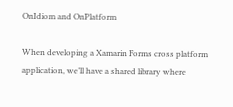OnIdiom and OnPlatform

When developing a Xamarin Forms cross platform application, we’ll have a shared library where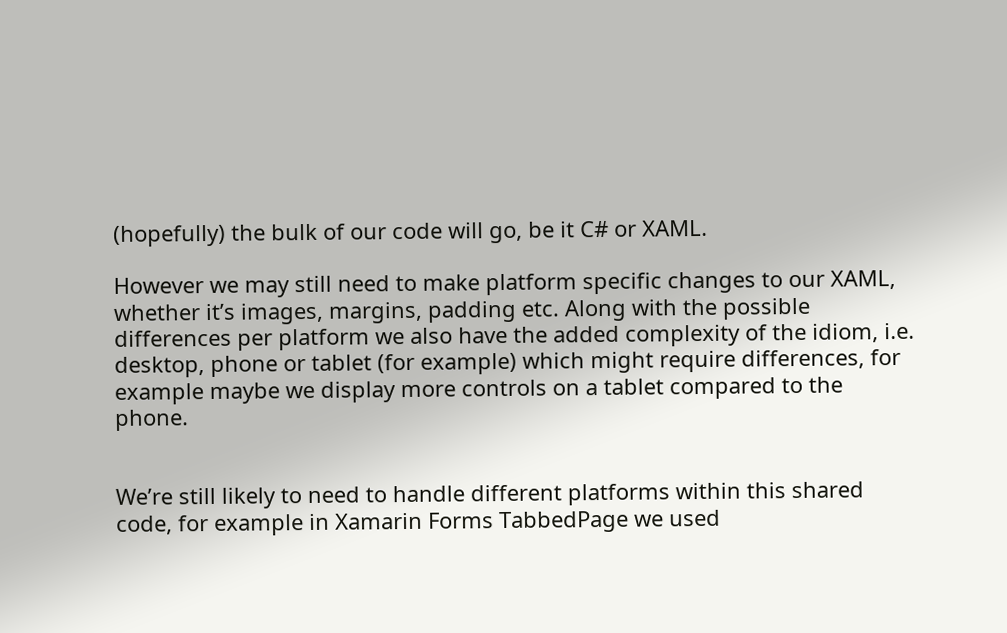(hopefully) the bulk of our code will go, be it C# or XAML.

However we may still need to make platform specific changes to our XAML, whether it’s images, margins, padding etc. Along with the possible differences per platform we also have the added complexity of the idiom, i.e. desktop, phone or tablet (for example) which might require differences, for example maybe we display more controls on a tablet compared to the phone.


We’re still likely to need to handle different platforms within this shared code, for example in Xamarin Forms TabbedPage we used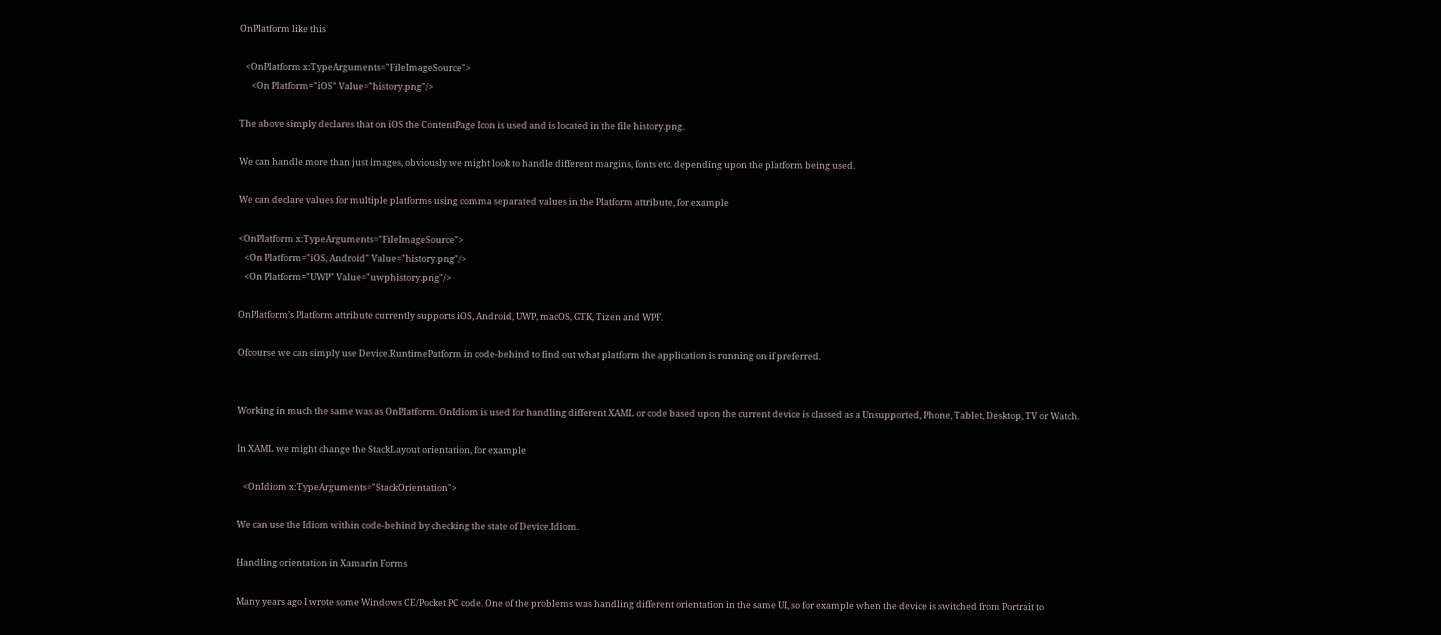OnPlatform like this

   <OnPlatform x:TypeArguments="FileImageSource">
      <On Platform="iOS" Value="history.png"/>

The above simply declares that on iOS the ContentPage Icon is used and is located in the file history.png.

We can handle more than just images, obviously we might look to handle different margins, fonts etc. depending upon the platform being used.

We can declare values for multiple platforms using comma separated values in the Platform attribute, for example

<OnPlatform x:TypeArguments="FileImageSource">
   <On Platform="iOS, Android" Value="history.png"/>
   <On Platform="UWP" Value="uwphistory.png"/>

OnPlatform’s Platform attribute currently supports iOS, Android, UWP, macOS, GTK, Tizen and WPF.

Ofcourse we can simply use Device.RuntimePatform in code-behind to find out what platform the application is running on if preferred.


Working in much the same was as OnPlatform. OnIdiom is used for handling different XAML or code based upon the current device is classed as a Unsupported, Phone, Tablet, Desktop, TV or Watch.

In XAML we might change the StackLayout orientation, for example

   <OnIdiom x:TypeArguments="StackOrientation">

We can use the Idiom within code-behind by checking the state of Device.Idiom.

Handling orientation in Xamarin Forms

Many years ago I wrote some Windows CE/Pocket PC code. One of the problems was handling different orientation in the same UI, so for example when the device is switched from Portrait to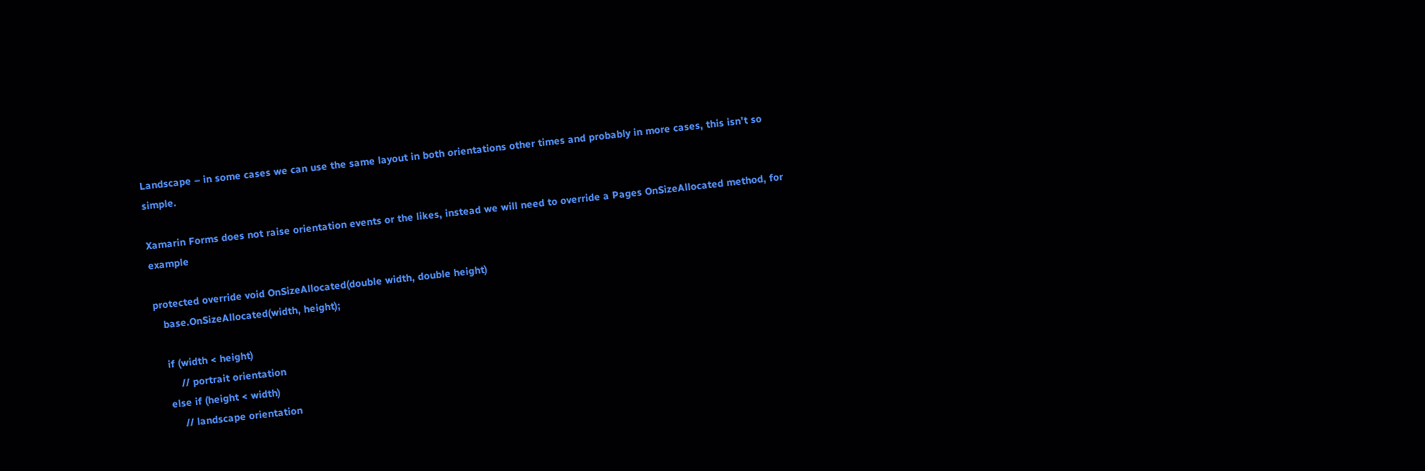Landscape – in some cases we can use the same layout in both orientations other times and probably in more cases, this isn’t so simple.

Xamarin Forms does not raise orientation events or the likes, instead we will need to override a Pages OnSizeAllocated method, for example

protected override void OnSizeAllocated(double width, double height)
   base.OnSizeAllocated(width, height);

   if (width < height)
       // portrait orientation
   else if (height < width)
       // landscape orientation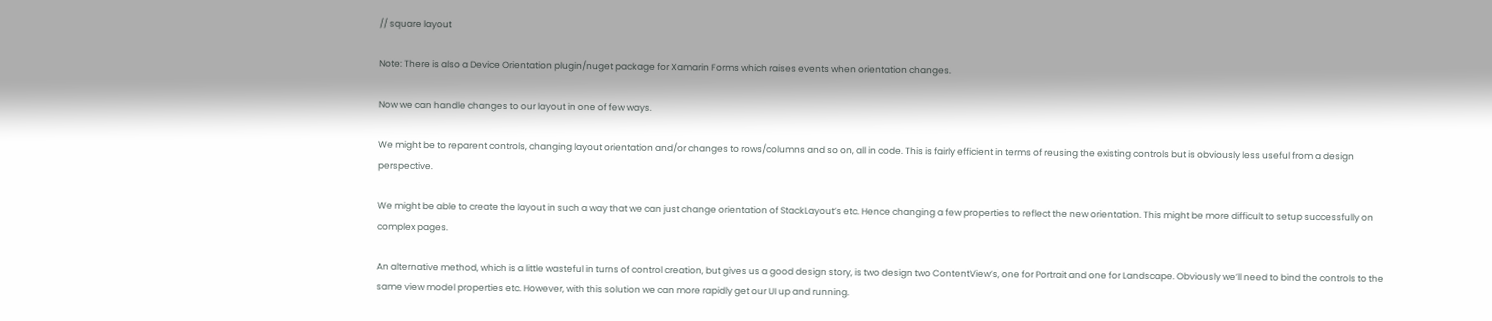// square layout

Note: There is also a Device Orientation plugin/nuget package for Xamarin Forms which raises events when orientation changes.

Now we can handle changes to our layout in one of few ways.

We might be to reparent controls, changing layout orientation and/or changes to rows/columns and so on, all in code. This is fairly efficient in terms of reusing the existing controls but is obviously less useful from a design perspective.

We might be able to create the layout in such a way that we can just change orientation of StackLayout’s etc. Hence changing a few properties to reflect the new orientation. This might be more difficult to setup successfully on complex pages.

An alternative method, which is a little wasteful in turns of control creation, but gives us a good design story, is two design two ContentView’s, one for Portrait and one for Landscape. Obviously we’ll need to bind the controls to the same view model properties etc. However, with this solution we can more rapidly get our UI up and running.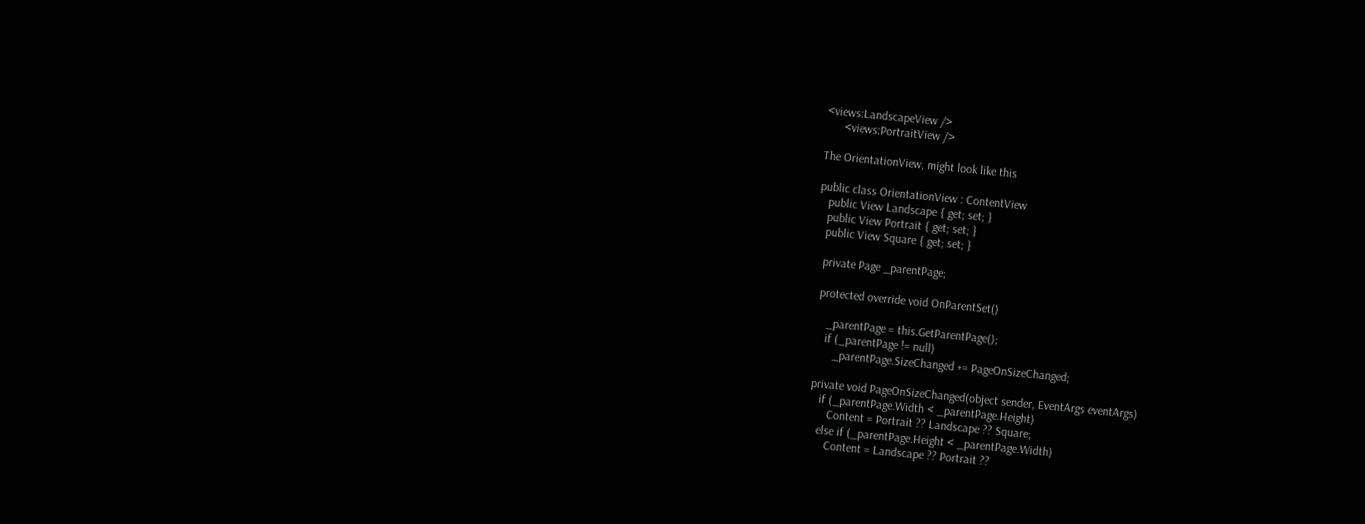<views:LandscapeView />
      <views:PortraitView />

The OrientationView, might look like this

public class OrientationView : ContentView
   public View Landscape { get; set; }
   public View Portrait { get; set; }
   public View Square { get; set; }

   private Page _parentPage;

   protected override void OnParentSet()

      _parentPage = this.GetParentPage();
      if (_parentPage != null)
         _parentPage.SizeChanged += PageOnSizeChanged;

   private void PageOnSizeChanged(object sender, EventArgs eventArgs)
      if (_parentPage.Width < _parentPage.Height)
         Content = Portrait ?? Landscape ?? Square;
      else if (_parentPage.Height < _parentPage.Width)
         Content = Landscape ?? Portrait ??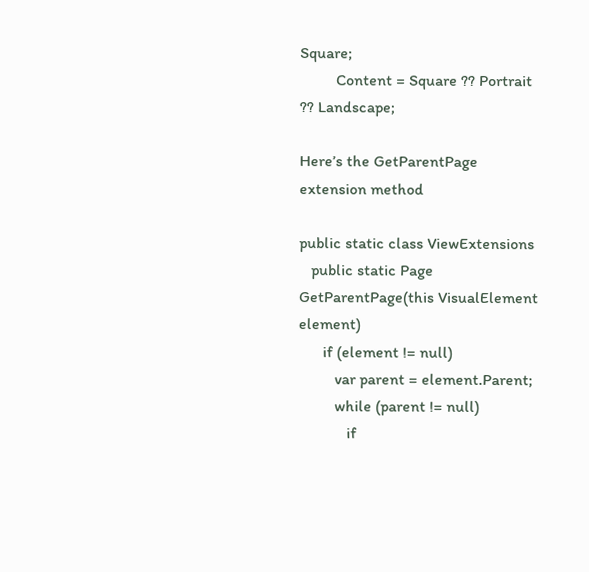Square;
         Content = Square ?? Portrait ?? Landscape;

Here’s the GetParentPage extension method

public static class ViewExtensions
   public static Page GetParentPage(this VisualElement element)
      if (element != null)
         var parent = element.Parent;
         while (parent != null)
            if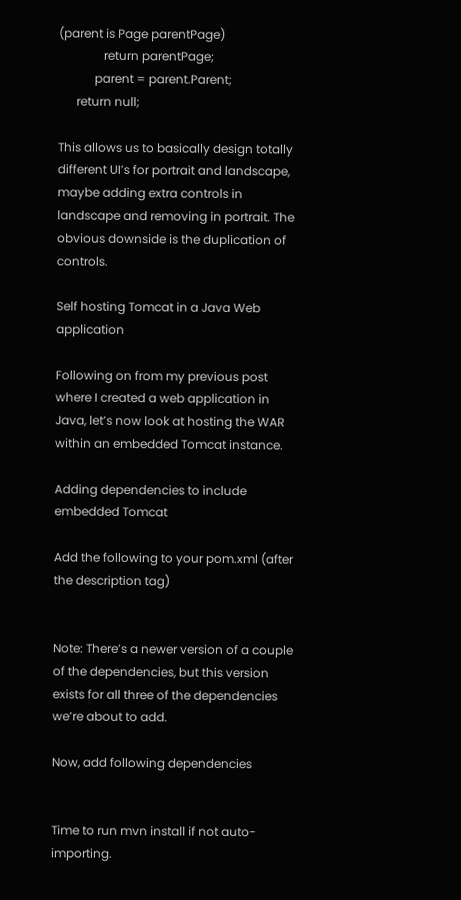(parent is Page parentPage)
               return parentPage;
            parent = parent.Parent;
      return null;

This allows us to basically design totally different UI’s for portrait and landscape, maybe adding extra controls in landscape and removing in portrait. The obvious downside is the duplication of controls.

Self hosting Tomcat in a Java Web application

Following on from my previous post where I created a web application in Java, let’s now look at hosting the WAR within an embedded Tomcat instance.

Adding dependencies to include embedded Tomcat

Add the following to your pom.xml (after the description tag)


Note: There’s a newer version of a couple of the dependencies, but this version exists for all three of the dependencies we’re about to add.

Now, add following dependencies


Time to run mvn install if not auto-importing.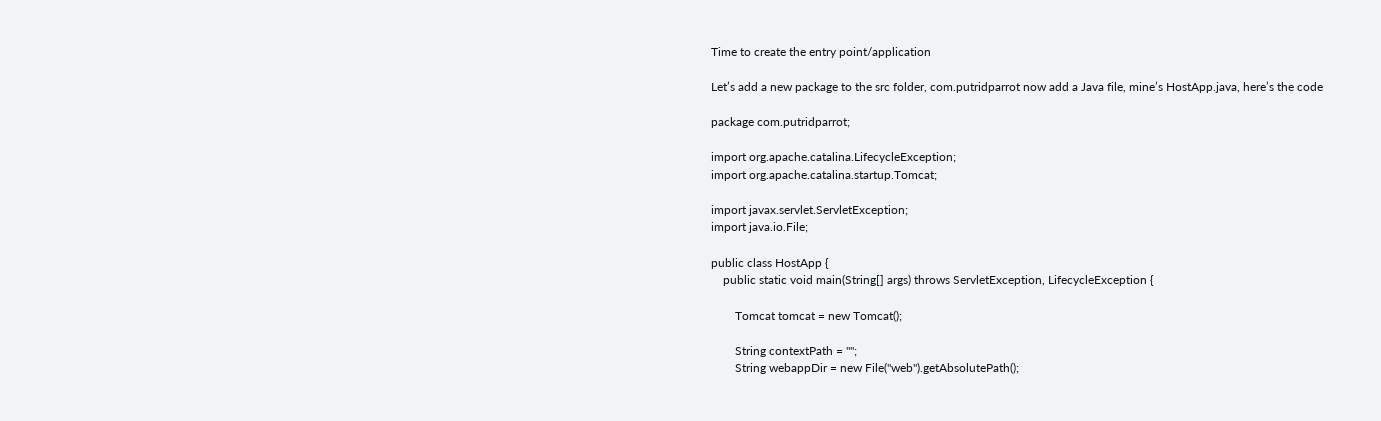Time to create the entry point/application

Let’s add a new package to the src folder, com.putridparrot now add a Java file, mine’s HostApp.java, here’s the code

package com.putridparrot;

import org.apache.catalina.LifecycleException;
import org.apache.catalina.startup.Tomcat;

import javax.servlet.ServletException;
import java.io.File;

public class HostApp {
    public static void main(String[] args) throws ServletException, LifecycleException {

        Tomcat tomcat = new Tomcat();

        String contextPath = "";
        String webappDir = new File("web").getAbsolutePath();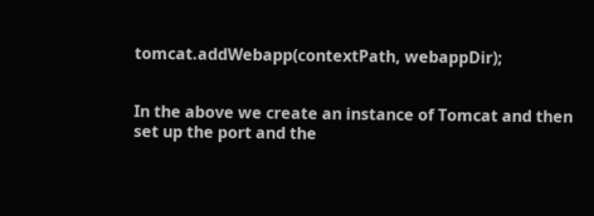tomcat.addWebapp(contextPath, webappDir);


In the above we create an instance of Tomcat and then set up the port and the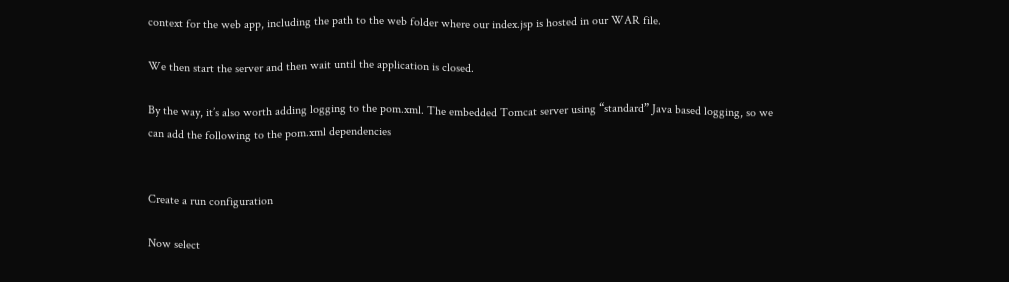context for the web app, including the path to the web folder where our index.jsp is hosted in our WAR file.

We then start the server and then wait until the application is closed.

By the way, it’s also worth adding logging to the pom.xml. The embedded Tomcat server using “standard” Java based logging, so we can add the following to the pom.xml dependencies


Create a run configuration

Now select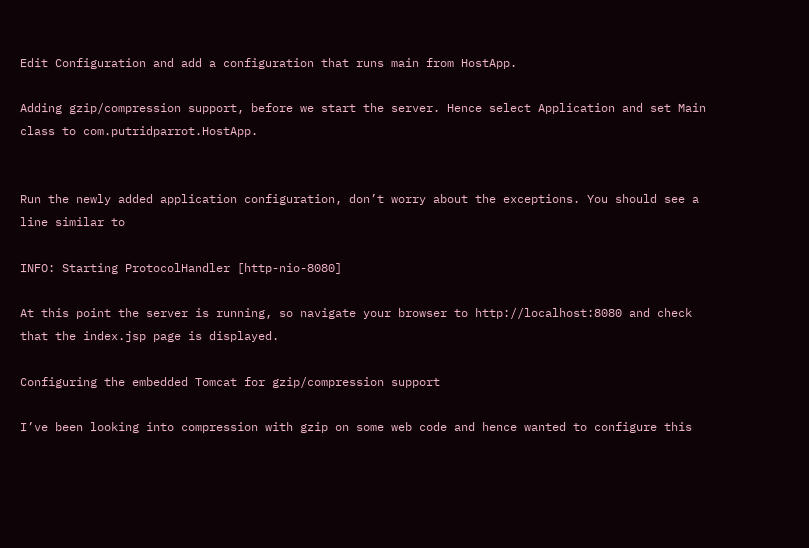Edit Configuration and add a configuration that runs main from HostApp.

Adding gzip/compression support, before we start the server. Hence select Application and set Main class to com.putridparrot.HostApp.


Run the newly added application configuration, don’t worry about the exceptions. You should see a line similar to

INFO: Starting ProtocolHandler [http-nio-8080]

At this point the server is running, so navigate your browser to http://localhost:8080 and check that the index.jsp page is displayed.

Configuring the embedded Tomcat for gzip/compression support

I’ve been looking into compression with gzip on some web code and hence wanted to configure this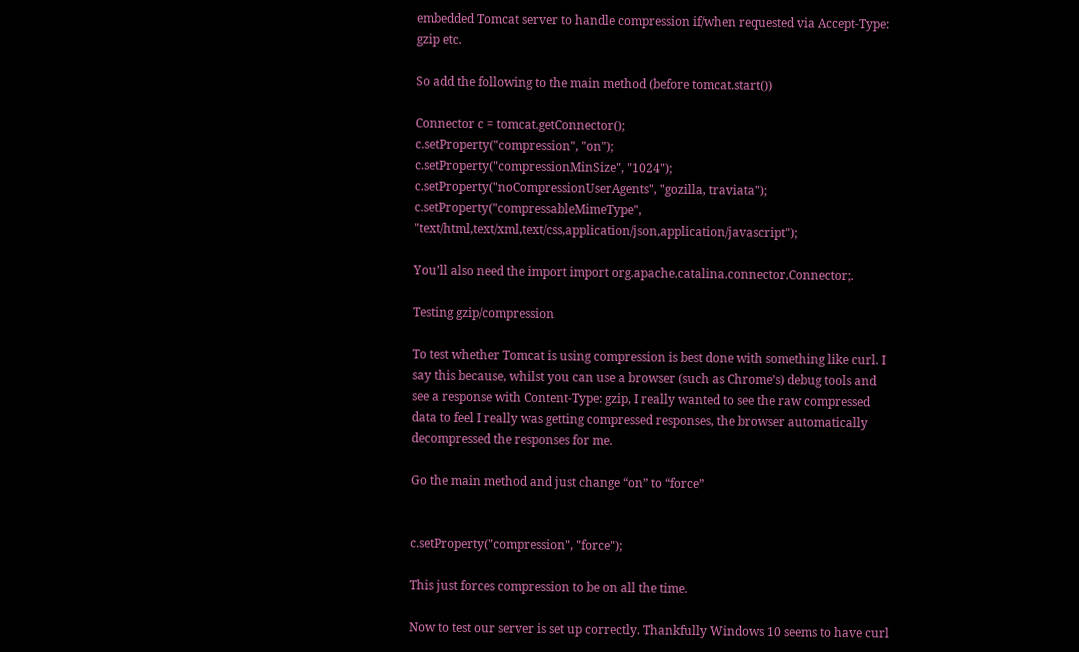embedded Tomcat server to handle compression if/when requested via Accept-Type: gzip etc.

So add the following to the main method (before tomcat.start())

Connector c = tomcat.getConnector();
c.setProperty("compression", "on");
c.setProperty("compressionMinSize", "1024");
c.setProperty("noCompressionUserAgents", "gozilla, traviata");
c.setProperty("compressableMimeType", "text/html,text/xml,text/css,application/json,application/javascript");

You’ll also need the import import org.apache.catalina.connector.Connector;.

Testing gzip/compression

To test whether Tomcat is using compression is best done with something like curl. I say this because, whilst you can use a browser (such as Chrome’s) debug tools and see a response with Content-Type: gzip, I really wanted to see the raw compressed data to feel I really was getting compressed responses, the browser automatically decompressed the responses for me.

Go the main method and just change “on” to “force”


c.setProperty("compression", "force");

This just forces compression to be on all the time.

Now to test our server is set up correctly. Thankfully Windows 10 seems to have curl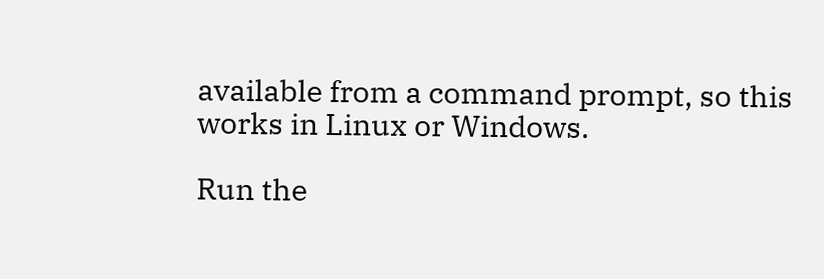available from a command prompt, so this works in Linux or Windows.

Run the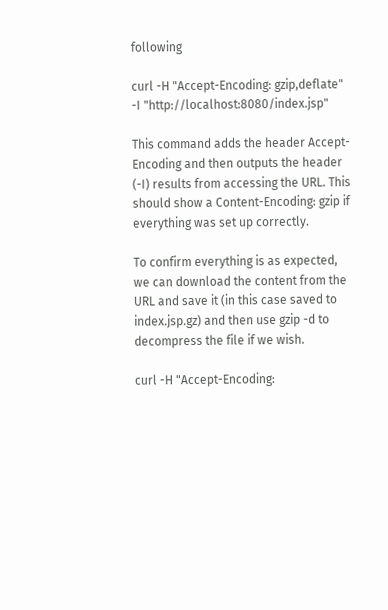following

curl -H "Accept-Encoding: gzip,deflate" -I "http://localhost:8080/index.jsp"

This command adds the header Accept-Encoding and then outputs the header (-I) results from accessing the URL. This should show a Content-Encoding: gzip if everything was set up correctly.

To confirm everything is as expected, we can download the content from the URL and save it (in this case saved to index.jsp.gz) and then use gzip -d to decompress the file if we wish.

curl -H "Accept-Encoding: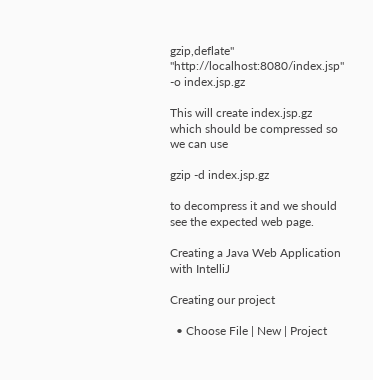gzip,deflate" "http://localhost:8080/index.jsp" -o index.jsp.gz

This will create index.jsp.gz which should be compressed so we can use

gzip -d index.jsp.gz

to decompress it and we should see the expected web page.

Creating a Java Web Application with IntelliJ

Creating our project

  • Choose File | New | Project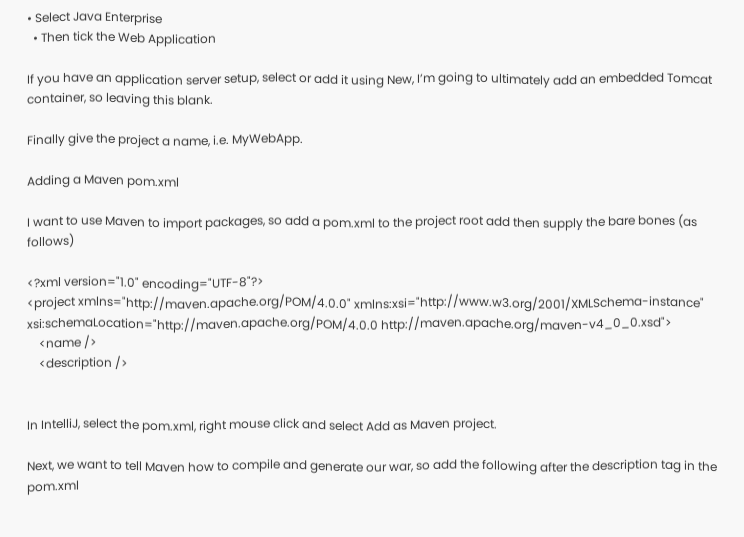• Select Java Enterprise
  • Then tick the Web Application

If you have an application server setup, select or add it using New, I’m going to ultimately add an embedded Tomcat container, so leaving this blank.

Finally give the project a name, i.e. MyWebApp.

Adding a Maven pom.xml

I want to use Maven to import packages, so add a pom.xml to the project root add then supply the bare bones (as follows)

<?xml version="1.0" encoding="UTF-8"?>
<project xmlns="http://maven.apache.org/POM/4.0.0" xmlns:xsi="http://www.w3.org/2001/XMLSchema-instance" xsi:schemaLocation="http://maven.apache.org/POM/4.0.0 http://maven.apache.org/maven-v4_0_0.xsd">
    <name />
    <description />


In IntelliJ, select the pom.xml, right mouse click and select Add as Maven project.

Next, we want to tell Maven how to compile and generate our war, so add the following after the description tag in the pom.xml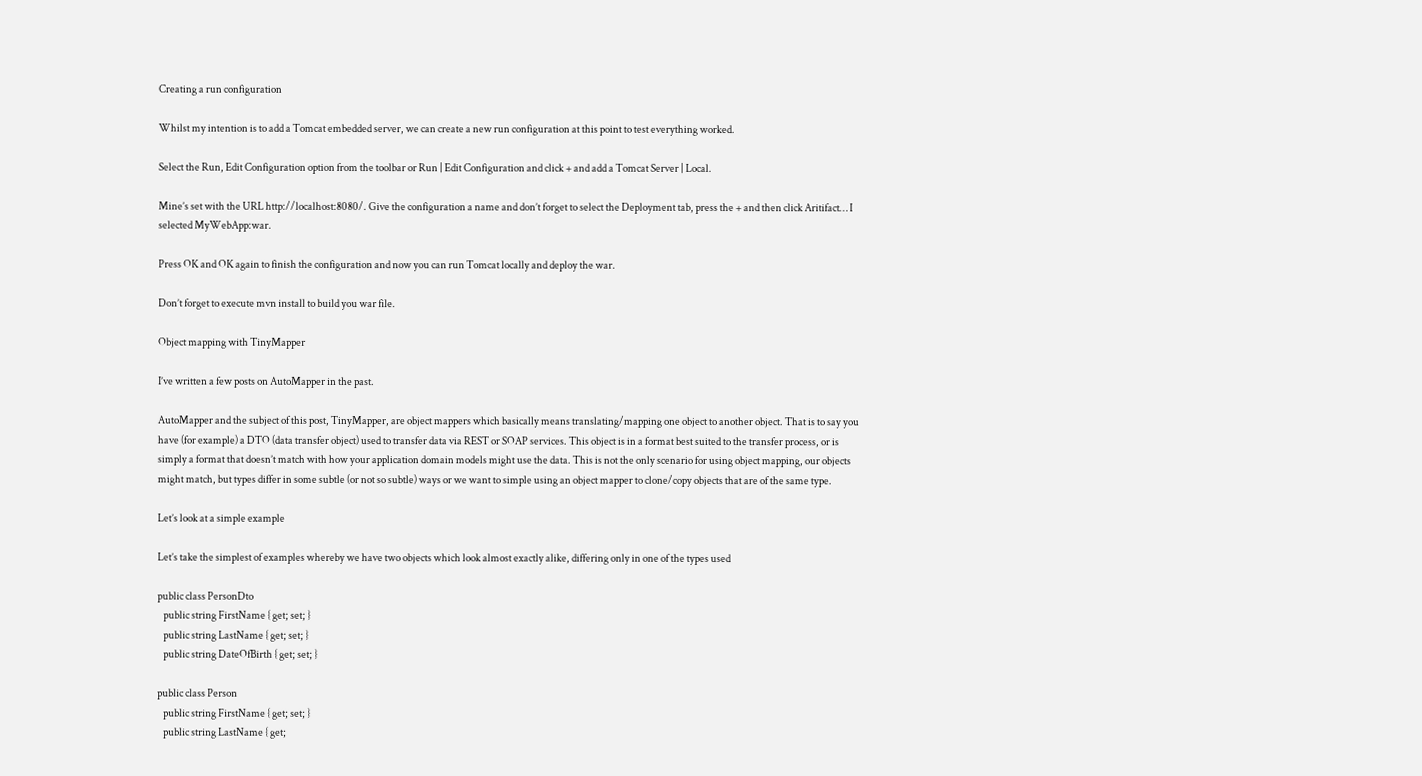Creating a run configuration

Whilst my intention is to add a Tomcat embedded server, we can create a new run configuration at this point to test everything worked.

Select the Run, Edit Configuration option from the toolbar or Run | Edit Configuration and click + and add a Tomcat Server | Local.

Mine’s set with the URL http://localhost:8080/. Give the configuration a name and don’t forget to select the Deployment tab, press the + and then click Aritifact… I selected MyWebApp:war.

Press OK and OK again to finish the configuration and now you can run Tomcat locally and deploy the war.

Don’t forget to execute mvn install to build you war file.

Object mapping with TinyMapper

I’ve written a few posts on AutoMapper in the past.

AutoMapper and the subject of this post, TinyMapper, are object mappers which basically means translating/mapping one object to another object. That is to say you have (for example) a DTO (data transfer object) used to transfer data via REST or SOAP services. This object is in a format best suited to the transfer process, or is simply a format that doesn’t match with how your application domain models might use the data. This is not the only scenario for using object mapping, our objects might match, but types differ in some subtle (or not so subtle) ways or we want to simple using an object mapper to clone/copy objects that are of the same type.

Let’s look at a simple example

Let’s take the simplest of examples whereby we have two objects which look almost exactly alike, differing only in one of the types used

public class PersonDto
   public string FirstName { get; set; }
   public string LastName { get; set; }
   public string DateOfBirth { get; set; }

public class Person
   public string FirstName { get; set; }
   public string LastName { get;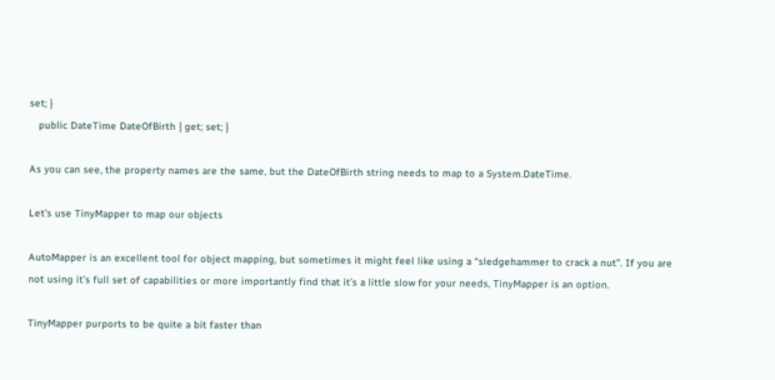set; }
   public DateTime DateOfBirth { get; set; }

As you can see, the property names are the same, but the DateOfBirth string needs to map to a System.DateTime.

Let’s use TinyMapper to map our objects

AutoMapper is an excellent tool for object mapping, but sometimes it might feel like using a “sledgehammer to crack a nut”. If you are not using it’s full set of capabilities or more importantly find that it’s a little slow for your needs, TinyMapper is an option.

TinyMapper purports to be quite a bit faster than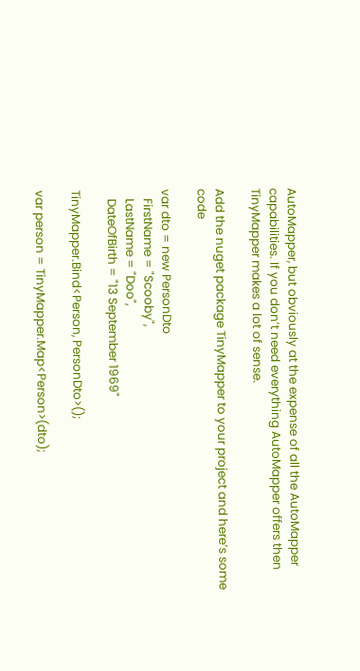AutoMapper, but obviously at the expense of all the AutoMapper capabilities. If you don’t need everything AutoMapper offers then TinyMapper makes a lot of sense.

Add the nuget package TinyMapper to your project and here’s some code

var dto = new PersonDto
   FirstName = "Scooby",
   LastName = "Doo",
   DateOfBirth = "13 September 1969"

TinyMapper.Bind<Person, PersonDto>();

var person = TinyMapper.Map<Person>(dto);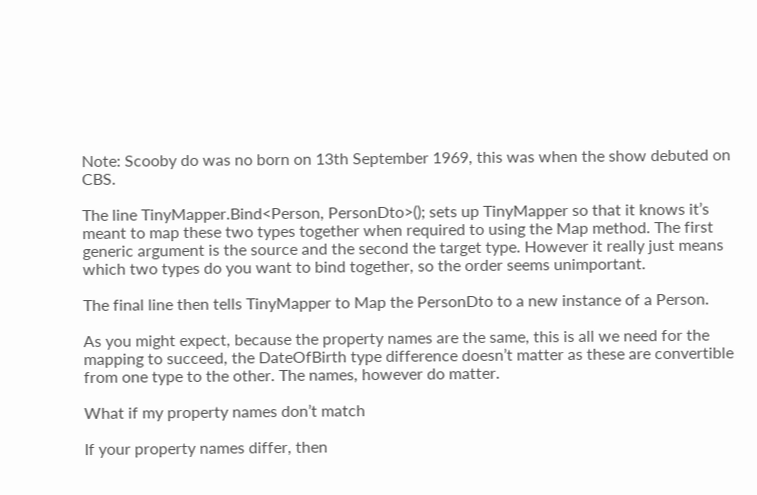Note: Scooby do was no born on 13th September 1969, this was when the show debuted on CBS.

The line TinyMapper.Bind<Person, PersonDto>(); sets up TinyMapper so that it knows it’s meant to map these two types together when required to using the Map method. The first generic argument is the source and the second the target type. However it really just means which two types do you want to bind together, so the order seems unimportant.

The final line then tells TinyMapper to Map the PersonDto to a new instance of a Person.

As you might expect, because the property names are the same, this is all we need for the mapping to succeed, the DateOfBirth type difference doesn’t matter as these are convertible from one type to the other. The names, however do matter.

What if my property names don’t match

If your property names differ, then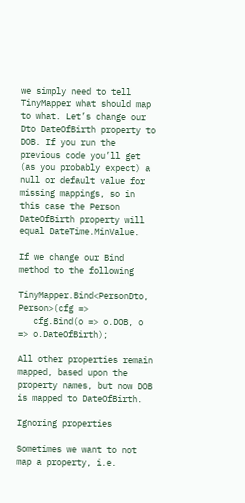we simply need to tell TinyMapper what should map to what. Let’s change our Dto DateOfBirth property to DOB. If you run the previous code you’ll get (as you probably expect) a null or default value for missing mappings, so in this case the Person DateOfBirth property will equal DateTime.MinValue.

If we change our Bind method to the following

TinyMapper.Bind<PersonDto, Person>(cfg =>
   cfg.Bind(o => o.DOB, o => o.DateOfBirth);

All other properties remain mapped, based upon the property names, but now DOB is mapped to DateOfBirth.

Ignoring properties

Sometimes we want to not map a property, i.e.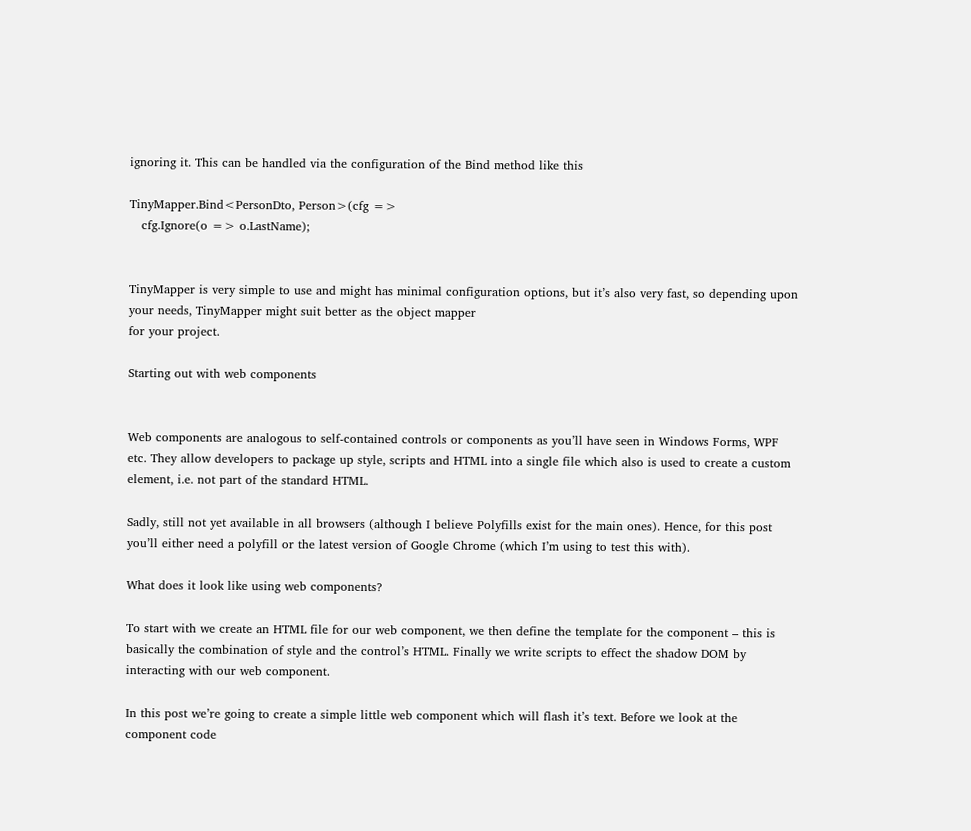ignoring it. This can be handled via the configuration of the Bind method like this

TinyMapper.Bind<PersonDto, Person>(cfg =>
   cfg.Ignore(o => o.LastName);


TinyMapper is very simple to use and might has minimal configuration options, but it’s also very fast, so depending upon your needs, TinyMapper might suit better as the object mapper
for your project.

Starting out with web components


Web components are analogous to self-contained controls or components as you’ll have seen in Windows Forms, WPF etc. They allow developers to package up style, scripts and HTML into a single file which also is used to create a custom element, i.e. not part of the standard HTML.

Sadly, still not yet available in all browsers (although I believe Polyfills exist for the main ones). Hence, for this post you’ll either need a polyfill or the latest version of Google Chrome (which I’m using to test this with).

What does it look like using web components?

To start with we create an HTML file for our web component, we then define the template for the component – this is basically the combination of style and the control’s HTML. Finally we write scripts to effect the shadow DOM by interacting with our web component.

In this post we’re going to create a simple little web component which will flash it’s text. Before we look at the component code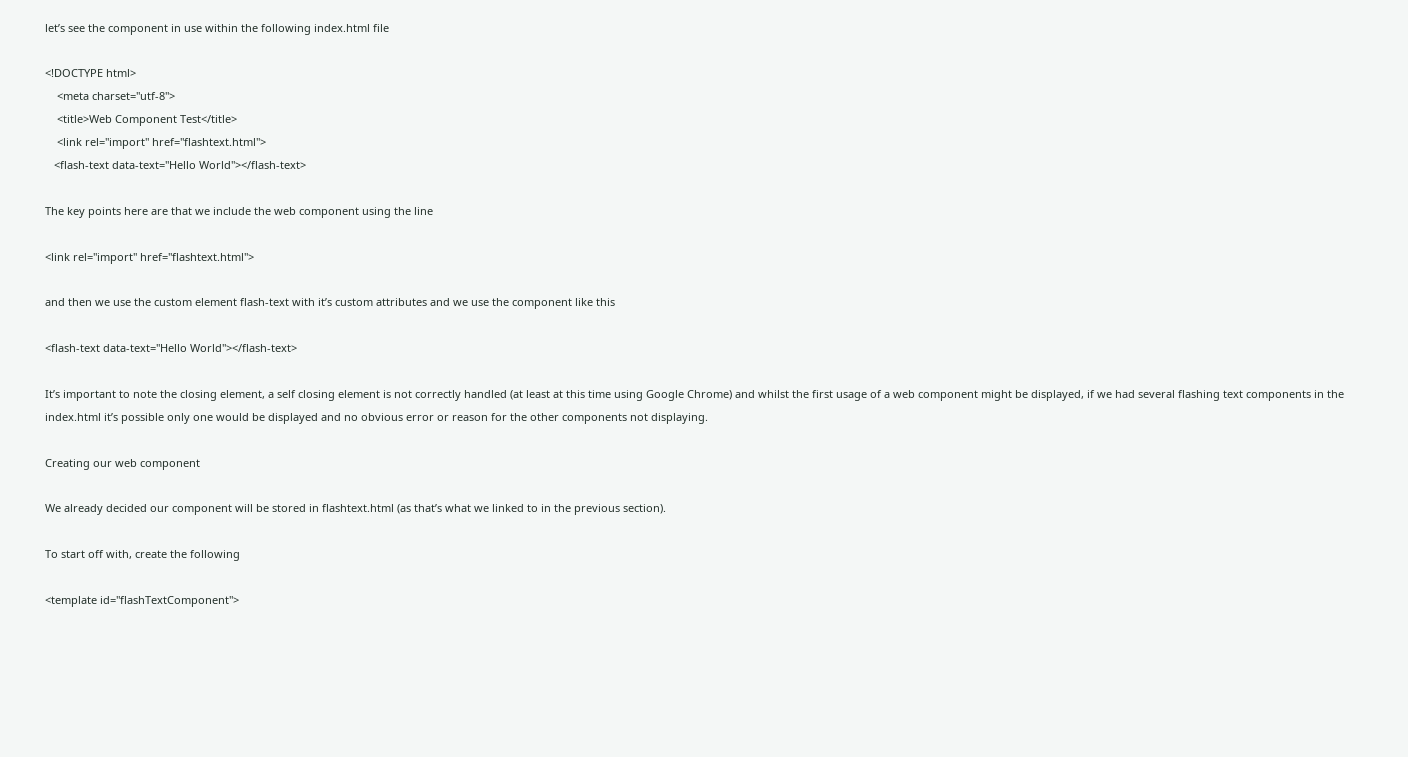let’s see the component in use within the following index.html file

<!DOCTYPE html>
    <meta charset="utf-8">
    <title>Web Component Test</title>
    <link rel="import" href="flashtext.html">
   <flash-text data-text="Hello World"></flash-text>

The key points here are that we include the web component using the line

<link rel="import" href="flashtext.html">

and then we use the custom element flash-text with it’s custom attributes and we use the component like this

<flash-text data-text="Hello World"></flash-text>

It’s important to note the closing element, a self closing element is not correctly handled (at least at this time using Google Chrome) and whilst the first usage of a web component might be displayed, if we had several flashing text components in the index.html it’s possible only one would be displayed and no obvious error or reason for the other components not displaying.

Creating our web component

We already decided our component will be stored in flashtext.html (as that’s what we linked to in the previous section).

To start off with, create the following

<template id="flashTextComponent">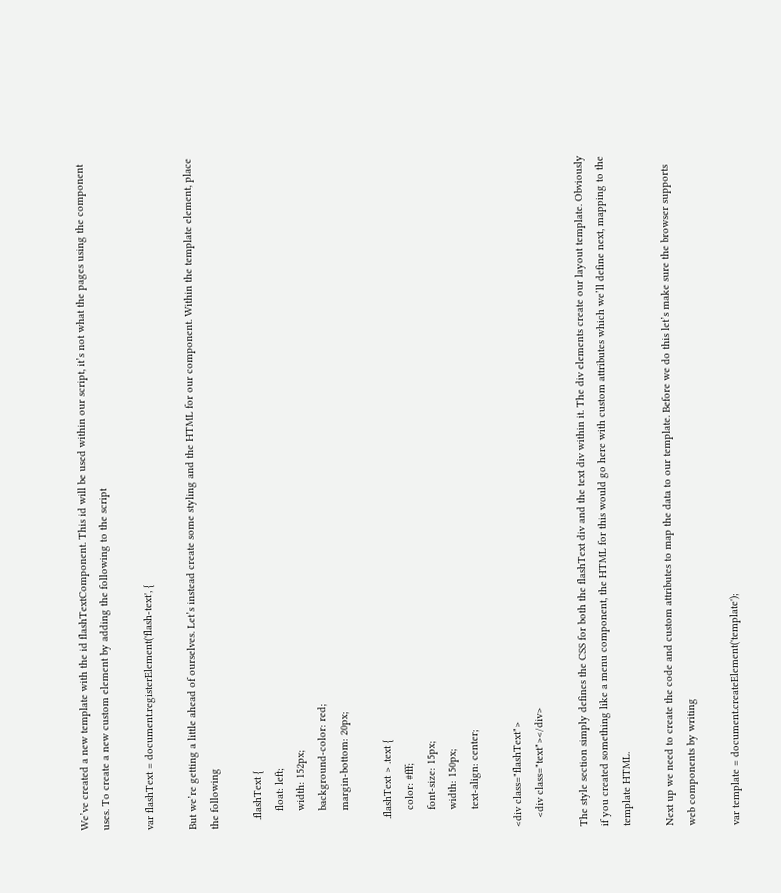We’ve created a new template with the id flashTextComponent. This id will be used within our script, it’s not what the pages using the component uses. To create a new custom element by adding the following to the script

var flashText = document.registerElement('flash-text', {

But we’re getting a little ahead of ourselves. Let’s instead create some styling and the HTML for our component. Within the template element, place the following

   .flashText {
      float: left;
      width: 152px;
      background-color: red;
      margin-bottom: 20px;

   .flashText > .text {
      color: #fff;
      font-size: 15px;
      width: 150px;
      text-align: center;

<div class="flashText">
   <div class="text"></div>

The style section simply defines the CSS for both the flashText div and the text div within it. The div elements create our layout template. Obviously if you created something like a menu component, the HTML for this would go here with custom attributes which we’ll define next, mapping to the template HTML.

Next up we need to create the code and custom attributes to map the data to our template. Before we do this let’s make sure the browser supports web components by writing

var template = document.createElement('template');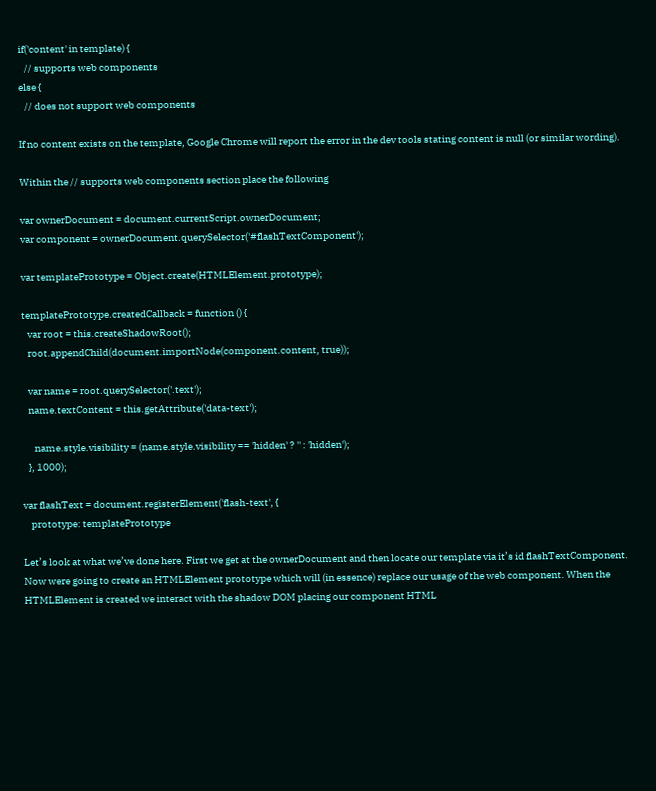if('content' in template) {
   // supports web components
else {
   // does not support web components

If no content exists on the template, Google Chrome will report the error in the dev tools stating content is null (or similar wording).

Within the // supports web components section place the following

var ownerDocument = document.currentScript.ownerDocument;
var component = ownerDocument.querySelector('#flashTextComponent');

var templatePrototype = Object.create(HTMLElement.prototype);

templatePrototype.createdCallback = function () {
   var root = this.createShadowRoot();
   root.appendChild(document.importNode(component.content, true));

   var name = root.querySelector('.text');
   name.textContent = this.getAttribute('data-text');

      name.style.visibility = (name.style.visibility == 'hidden' ? '' : 'hidden');
   }, 1000);

var flashText = document.registerElement('flash-text', {
    prototype: templatePrototype

Let’s look at what we’ve done here. First we get at the ownerDocument and then locate our template via it’s id flashTextComponent. Now were going to create an HTMLElement prototype which will (in essence) replace our usage of the web component. When the HTMLElement is created we interact with the shadow DOM placing our component HTML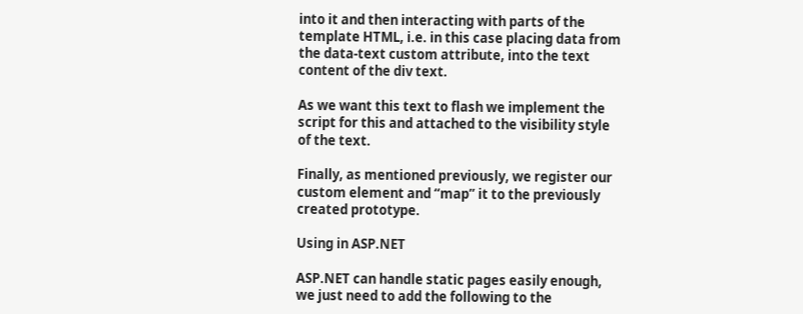into it and then interacting with parts of the template HTML, i.e. in this case placing data from the data-text custom attribute, into the text content of the div text.

As we want this text to flash we implement the script for this and attached to the visibility style of the text.

Finally, as mentioned previously, we register our custom element and “map” it to the previously created prototype.

Using in ASP.NET

ASP.NET can handle static pages easily enough, we just need to add the following to the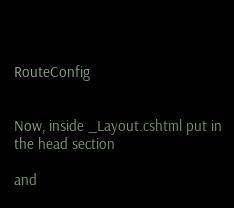RouteConfig


Now, inside _Layout.cshtml put in the head section

and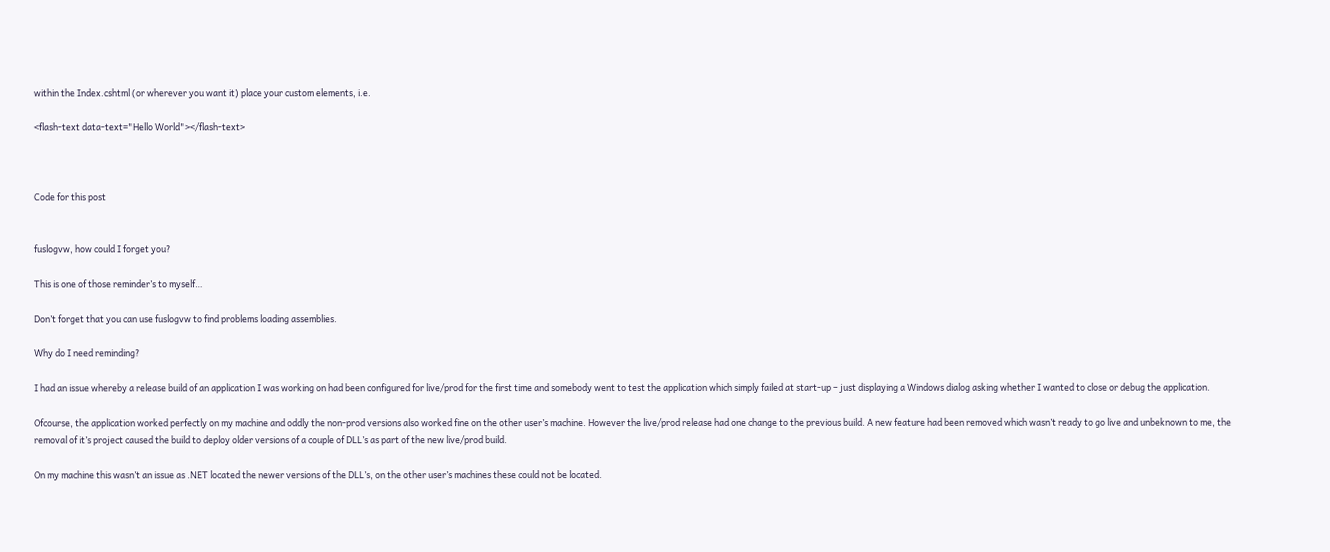within the Index.cshtml (or wherever you want it) place your custom elements, i.e.

<flash-text data-text="Hello World"></flash-text>



Code for this post


fuslogvw, how could I forget you?

This is one of those reminder’s to myself…

Don’t forget that you can use fuslogvw to find problems loading assemblies.

Why do I need reminding?

I had an issue whereby a release build of an application I was working on had been configured for live/prod for the first time and somebody went to test the application which simply failed at start-up – just displaying a Windows dialog asking whether I wanted to close or debug the application.

Ofcourse, the application worked perfectly on my machine and oddly the non-prod versions also worked fine on the other user’s machine. However the live/prod release had one change to the previous build. A new feature had been removed which wasn’t ready to go live and unbeknown to me, the removal of it’s project caused the build to deploy older versions of a couple of DLL’s as part of the new live/prod build.

On my machine this wasn’t an issue as .NET located the newer versions of the DLL’s, on the other user’s machines these could not be located.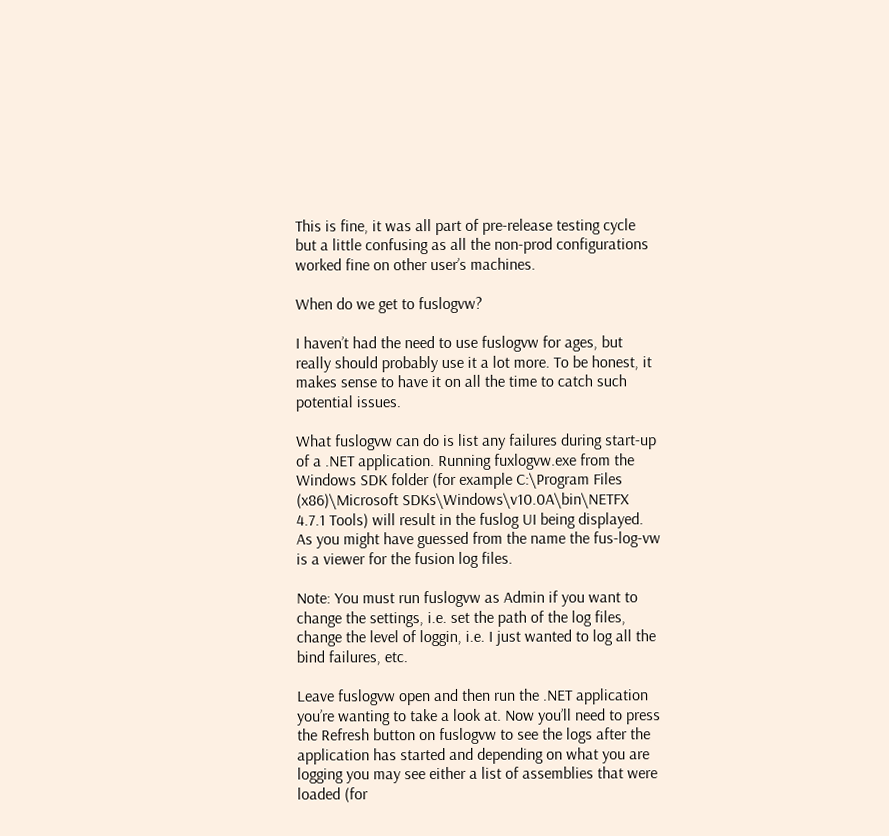This is fine, it was all part of pre-release testing cycle but a little confusing as all the non-prod configurations worked fine on other user’s machines.

When do we get to fuslogvw?

I haven’t had the need to use fuslogvw for ages, but really should probably use it a lot more. To be honest, it makes sense to have it on all the time to catch such potential issues.

What fuslogvw can do is list any failures during start-up of a .NET application. Running fuxlogvw.exe from the Windows SDK folder (for example C:\Program Files (x86)\Microsoft SDKs\Windows\v10.0A\bin\NETFX 4.7.1 Tools) will result in the fuslog UI being displayed. As you might have guessed from the name the fus-log-vw is a viewer for the fusion log files.

Note: You must run fuslogvw as Admin if you want to change the settings, i.e. set the path of the log files, change the level of loggin, i.e. I just wanted to log all the bind failures, etc.

Leave fuslogvw open and then run the .NET application you’re wanting to take a look at. Now you’ll need to press the Refresh button on fuslogvw to see the logs after the application has started and depending on what you are logging you may see either a list of assemblies that were loaded (for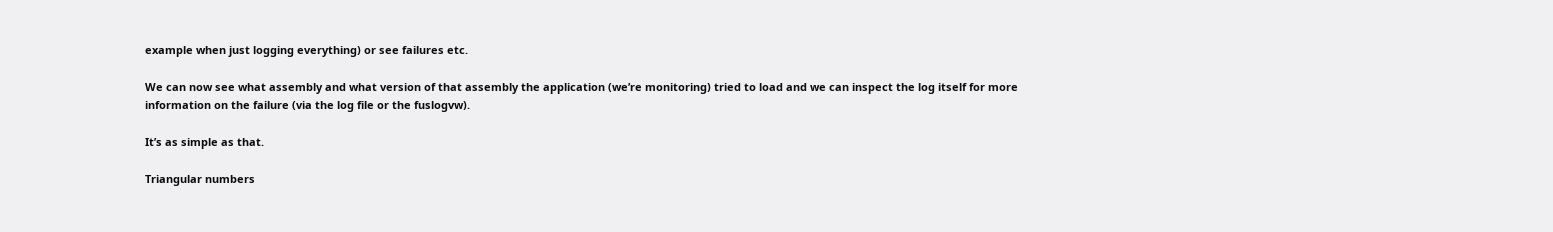example when just logging everything) or see failures etc.

We can now see what assembly and what version of that assembly the application (we’re monitoring) tried to load and we can inspect the log itself for more information on the failure (via the log file or the fuslogvw).

It’s as simple as that.

Triangular numbers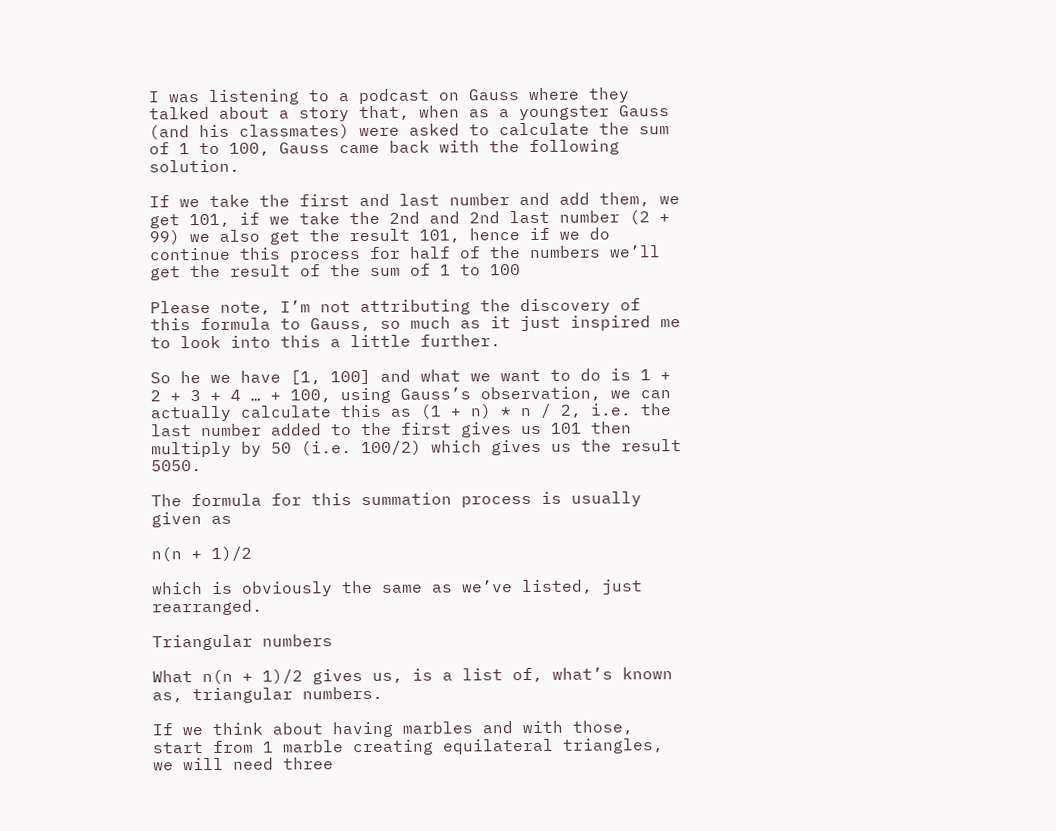I was listening to a podcast on Gauss where they talked about a story that, when as a youngster Gauss (and his classmates) were asked to calculate the sum of 1 to 100, Gauss came back with the following solution.

If we take the first and last number and add them, we get 101, if we take the 2nd and 2nd last number (2 + 99) we also get the result 101, hence if we do continue this process for half of the numbers we’ll get the result of the sum of 1 to 100

Please note, I’m not attributing the discovery of this formula to Gauss, so much as it just inspired me to look into this a little further.

So he we have [1, 100] and what we want to do is 1 + 2 + 3 + 4 … + 100, using Gauss’s observation, we can actually calculate this as (1 + n) * n / 2, i.e. the last number added to the first gives us 101 then multiply by 50 (i.e. 100/2) which gives us the result 5050.

The formula for this summation process is usually given as

n(n + 1)/2

which is obviously the same as we’ve listed, just rearranged.

Triangular numbers

What n(n + 1)/2 gives us, is a list of, what’s known as, triangular numbers.

If we think about having marbles and with those, start from 1 marble creating equilateral triangles, we will need three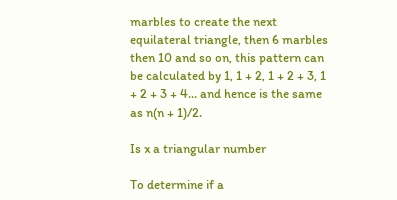marbles to create the next equilateral triangle, then 6 marbles then 10 and so on, this pattern can be calculated by 1, 1 + 2, 1 + 2 + 3, 1 + 2 + 3 + 4… and hence is the same as n(n + 1)/2.

Is x a triangular number

To determine if a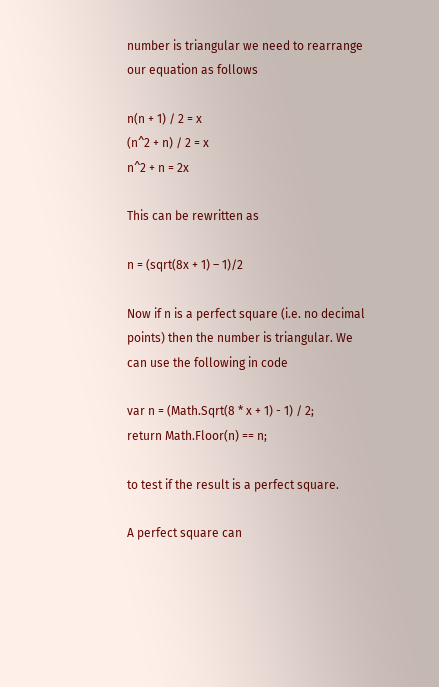number is triangular we need to rearrange our equation as follows

n(n + 1) / 2 = x
(n^2 + n) / 2 = x
n^2 + n = 2x

This can be rewritten as

n = (sqrt(8x + 1) – 1)/2

Now if n is a perfect square (i.e. no decimal points) then the number is triangular. We can use the following in code

var n = (Math.Sqrt(8 * x + 1) - 1) / 2;
return Math.Floor(n) == n;

to test if the result is a perfect square.

A perfect square can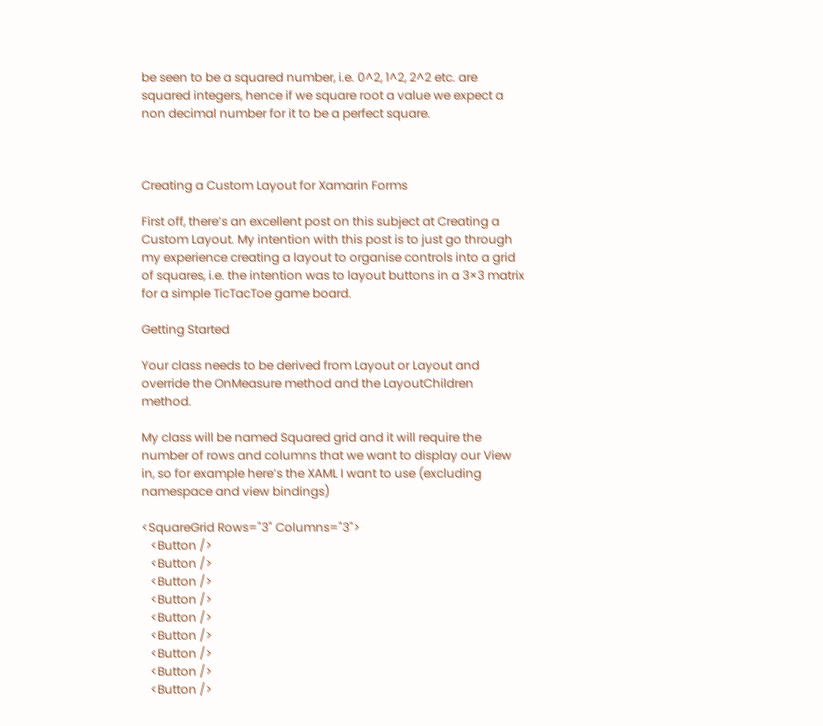be seen to be a squared number, i.e. 0^2, 1^2, 2^2 etc. are squared integers, hence if we square root a value we expect a non decimal number for it to be a perfect square.



Creating a Custom Layout for Xamarin Forms

First off, there’s an excellent post on this subject at Creating a Custom Layout. My intention with this post is to just go through my experience creating a layout to organise controls into a grid of squares, i.e. the intention was to layout buttons in a 3×3 matrix for a simple TicTacToe game board.

Getting Started

Your class needs to be derived from Layout or Layout and override the OnMeasure method and the LayoutChildren method.

My class will be named Squared grid and it will require the number of rows and columns that we want to display our View in, so for example here’s the XAML I want to use (excluding namespace and view bindings)

<SquareGrid Rows="3" Columns="3">
   <Button />
   <Button />
   <Button />
   <Button />
   <Button />
   <Button />
   <Button />
   <Button />
   <Button />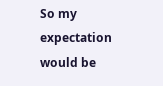So my expectation would be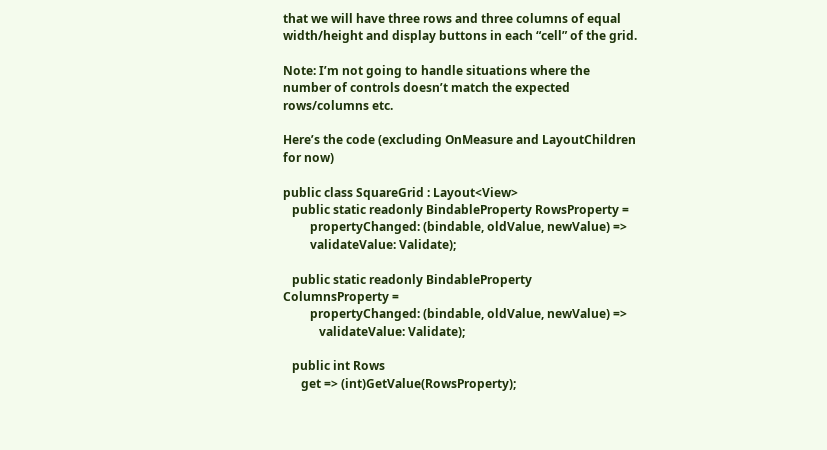that we will have three rows and three columns of equal width/height and display buttons in each “cell” of the grid.

Note: I’m not going to handle situations where the number of controls doesn’t match the expected rows/columns etc.

Here’s the code (excluding OnMeasure and LayoutChildren for now)

public class SquareGrid : Layout<View>
   public static readonly BindableProperty RowsProperty =
         propertyChanged: (bindable, oldValue, newValue) =>
         validateValue: Validate);

   public static readonly BindableProperty ColumnsProperty =
         propertyChanged: (bindable, oldValue, newValue) =>
            validateValue: Validate);

   public int Rows
      get => (int)GetValue(RowsProperty);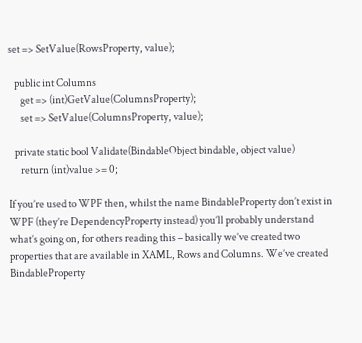set => SetValue(RowsProperty, value);

   public int Columns
      get => (int)GetValue(ColumnsProperty);
      set => SetValue(ColumnsProperty, value);

   private static bool Validate(BindableObject bindable, object value)
      return (int)value >= 0;

If you’re used to WPF then, whilst the name BindableProperty don’t exist in WPF (they’re DependencyProperty instead) you’ll probably understand what’s going on, for others reading this – basically we’ve created two properties that are available in XAML, Rows and Columns. We’ve created BindableProperty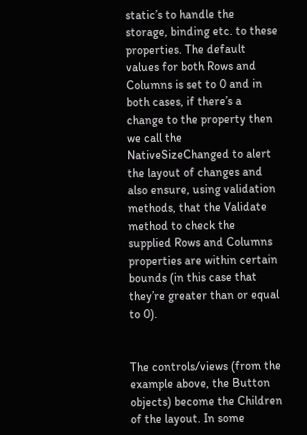static’s to handle the storage, binding etc. to these properties. The default values for both Rows and Columns is set to 0 and in both cases, if there’s a change to the property then we call the NativeSizeChanged to alert the layout of changes and also ensure, using validation methods, that the Validate method to check the supplied Rows and Columns properties are within certain bounds (in this case that they’re greater than or equal to 0).


The controls/views (from the example above, the Button objects) become the Children of the layout. In some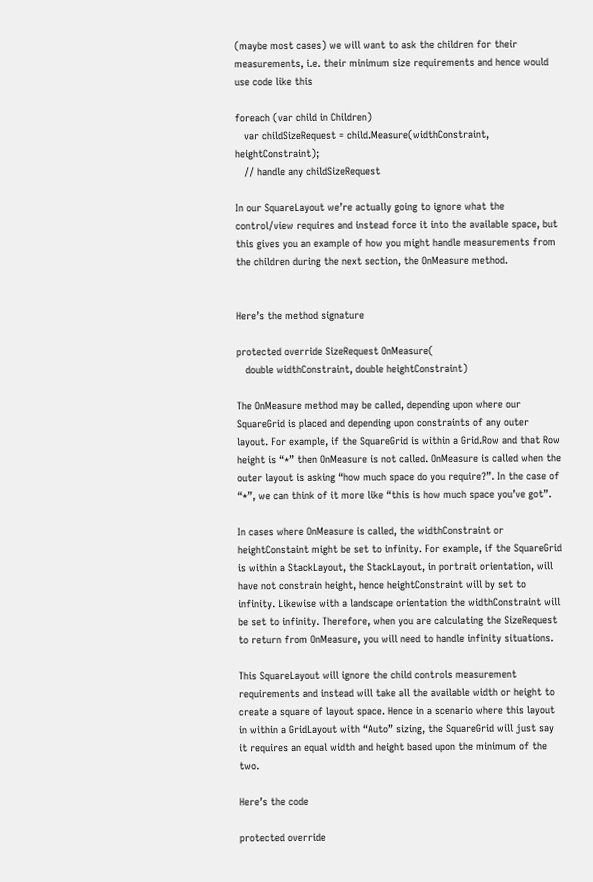(maybe most cases) we will want to ask the children for their measurements, i.e. their minimum size requirements and hence would use code like this

foreach (var child in Children)
   var childSizeRequest = child.Measure(widthConstraint, heightConstraint);
   // handle any childSizeRequest

In our SquareLayout we’re actually going to ignore what the control/view requires and instead force it into the available space, but this gives you an example of how you might handle measurements from the children during the next section, the OnMeasure method.


Here’s the method signature

protected override SizeRequest OnMeasure(
   double widthConstraint, double heightConstraint)

The OnMeasure method may be called, depending upon where our SquareGrid is placed and depending upon constraints of any outer layout. For example, if the SquareGrid is within a Grid.Row and that Row height is “*” then OnMeasure is not called. OnMeasure is called when the outer layout is asking “how much space do you require?”. In the case of “*”, we can think of it more like “this is how much space you’ve got”.

In cases where OnMeasure is called, the widthConstraint or heightConstaint might be set to infinity. For example, if the SquareGrid is within a StackLayout, the StackLayout, in portrait orientation, will have not constrain height, hence heightConstraint will by set to infinity. Likewise with a landscape orientation the widthConstraint will be set to infinity. Therefore, when you are calculating the SizeRequest to return from OnMeasure, you will need to handle infinity situations.

This SquareLayout will ignore the child controls measurement requirements and instead will take all the available width or height to create a square of layout space. Hence in a scenario where this layout in within a GridLayout with “Auto” sizing, the SquareGrid will just say it requires an equal width and height based upon the minimum of the two.

Here’s the code

protected override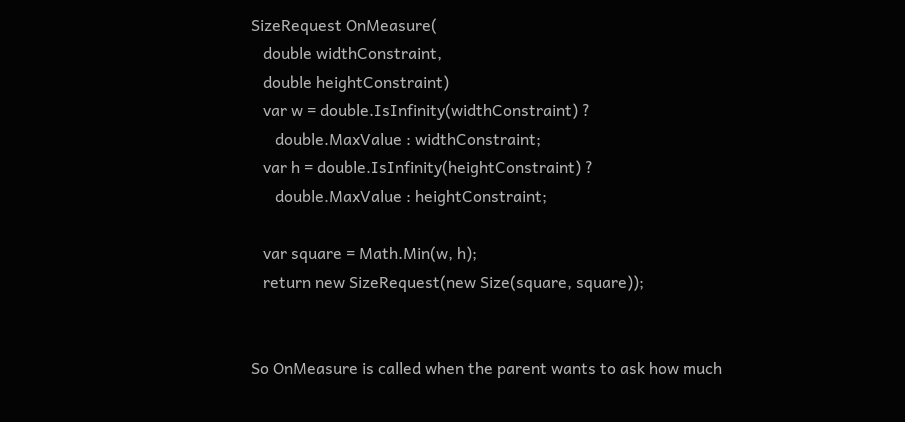SizeRequest OnMeasure(
   double widthConstraint,
   double heightConstraint)
   var w = double.IsInfinity(widthConstraint) ?
      double.MaxValue : widthConstraint;
   var h = double.IsInfinity(heightConstraint) ?
      double.MaxValue : heightConstraint;

   var square = Math.Min(w, h);
   return new SizeRequest(new Size(square, square));


So OnMeasure is called when the parent wants to ask how much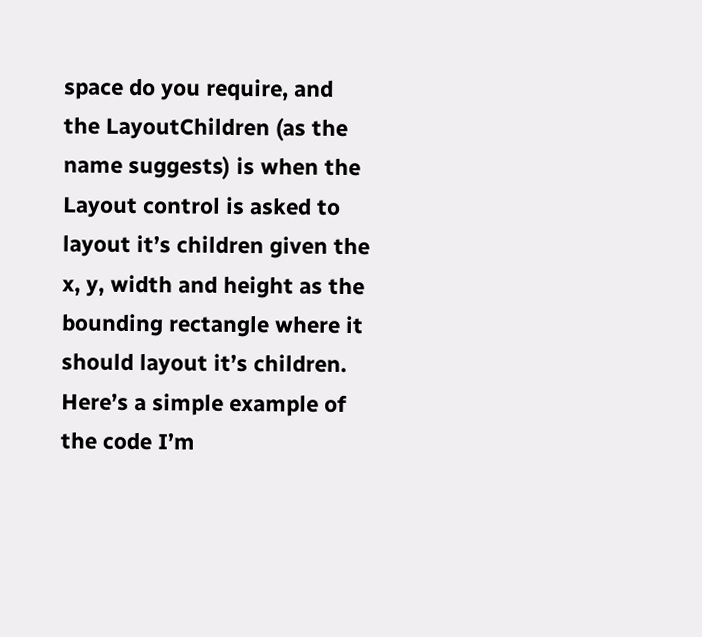space do you require, and the LayoutChildren (as the name suggests) is when the Layout control is asked to layout it’s children given the x, y, width and height as the bounding rectangle where it should layout it’s children. Here’s a simple example of the code I’m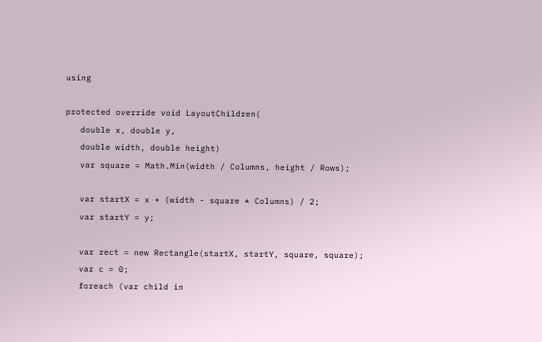using

protected override void LayoutChildren(
   double x, double y,
   double width, double height)
   var square = Math.Min(width / Columns, height / Rows);

   var startX = x + (width - square * Columns) / 2;
   var startY = y;

   var rect = new Rectangle(startX, startY, square, square);
   var c = 0;
   foreach (var child in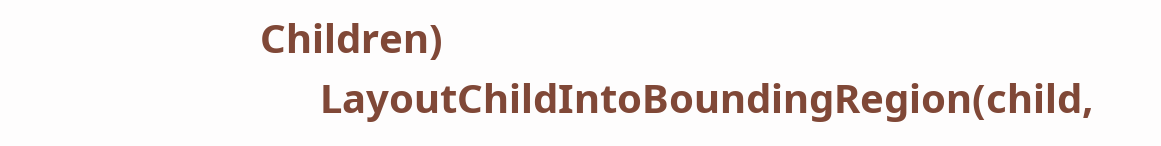Children)
      LayoutChildIntoBoundingRegion(child,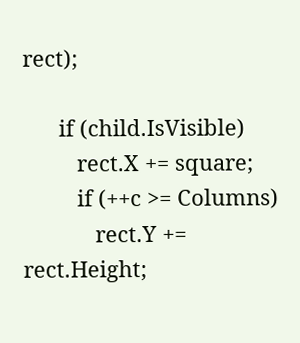rect);

      if (child.IsVisible)
         rect.X += square;
         if (++c >= Columns)
            rect.Y += rect.Height;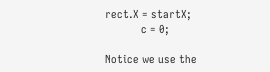rect.X = startX;
            c = 0;

Notice we use the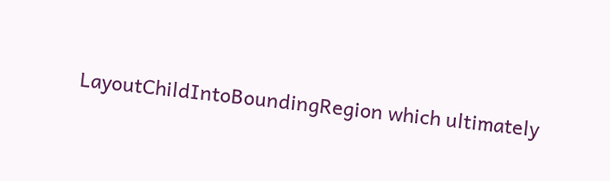LayoutChildIntoBoundingRegion which ultimately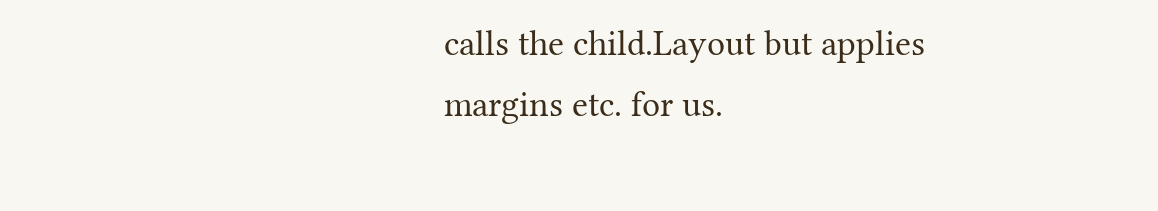calls the child.Layout but applies margins etc. for us.